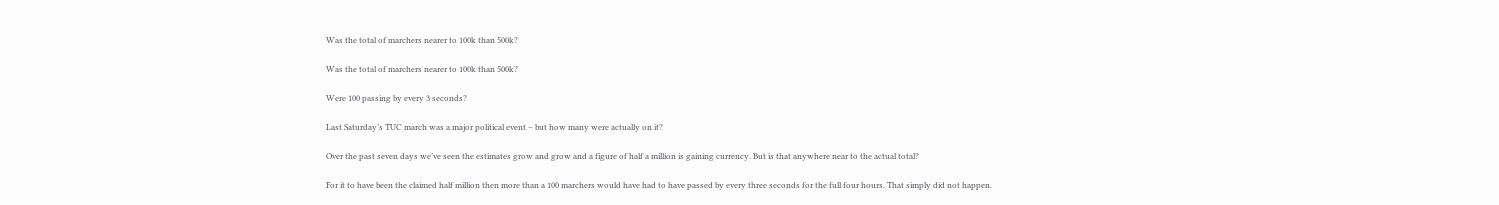Was the total of marchers nearer to 100k than 500k?

Was the total of marchers nearer to 100k than 500k?

Were 100 passing by every 3 seconds?

Last Saturday’s TUC march was a major political event – but how many were actually on it?

Over the past seven days we’ve seen the estimates grow and grow and a figure of half a million is gaining currency. But is that anywhere near to the actual total?

For it to have been the claimed half million then more than a 100 marchers would have had to have passed by every three seconds for the full four hours. That simply did not happen.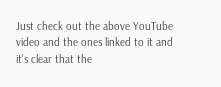Just check out the above YouTube video and the ones linked to it and it’s clear that the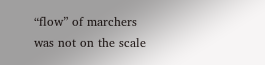“flow” of marchers was not on the scale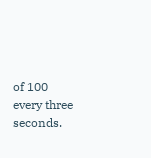of 100 every three seconds.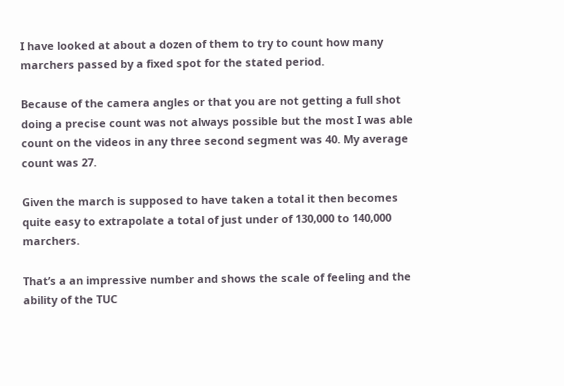I have looked at about a dozen of them to try to count how many marchers passed by a fixed spot for the stated period.

Because of the camera angles or that you are not getting a full shot doing a precise count was not always possible but the most I was able count on the videos in any three second segment was 40. My average count was 27.

Given the march is supposed to have taken a total it then becomes quite easy to extrapolate a total of just under of 130,000 to 140,000 marchers.

That’s a an impressive number and shows the scale of feeling and the ability of the TUC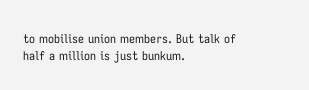to mobilise union members. But talk of half a million is just bunkum.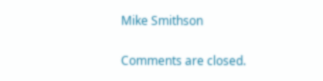Mike Smithson

Comments are closed.